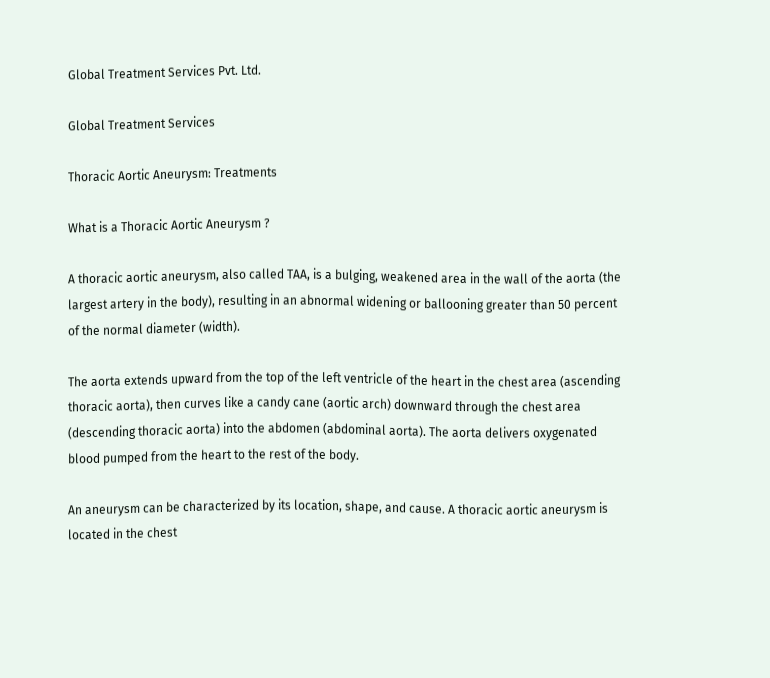Global Treatment Services Pvt. Ltd.

Global Treatment Services

Thoracic Aortic Aneurysm: Treatments

What is a Thoracic Aortic Aneurysm ?

A thoracic aortic aneurysm, also called TAA, is a bulging, weakened area in the wall of the aorta (the largest artery in the body), resulting in an abnormal widening or ballooning greater than 50 percent of the normal diameter (width).

The aorta extends upward from the top of the left ventricle of the heart in the chest area (ascending thoracic aorta), then curves like a candy cane (aortic arch) downward through the chest area (descending thoracic aorta) into the abdomen (abdominal aorta). The aorta delivers oxygenated blood pumped from the heart to the rest of the body.

An aneurysm can be characterized by its location, shape, and cause. A thoracic aortic aneurysm is located in the chest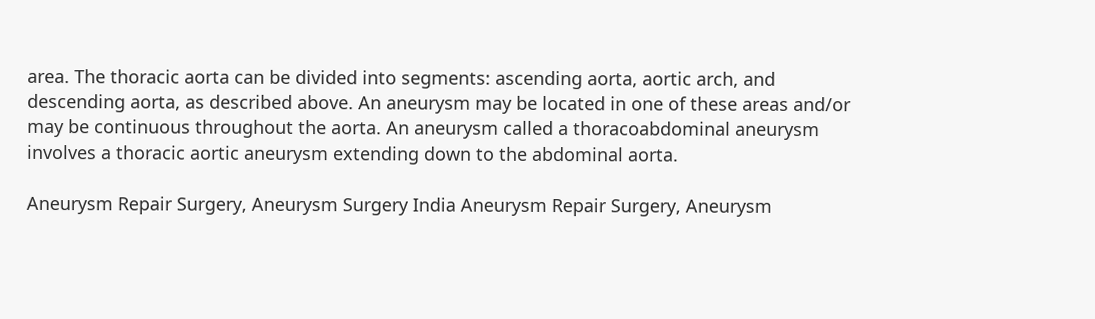area. The thoracic aorta can be divided into segments: ascending aorta, aortic arch, and descending aorta, as described above. An aneurysm may be located in one of these areas and/or may be continuous throughout the aorta. An aneurysm called a thoracoabdominal aneurysm involves a thoracic aortic aneurysm extending down to the abdominal aorta.

Aneurysm Repair Surgery, Aneurysm Surgery India Aneurysm Repair Surgery, Aneurysm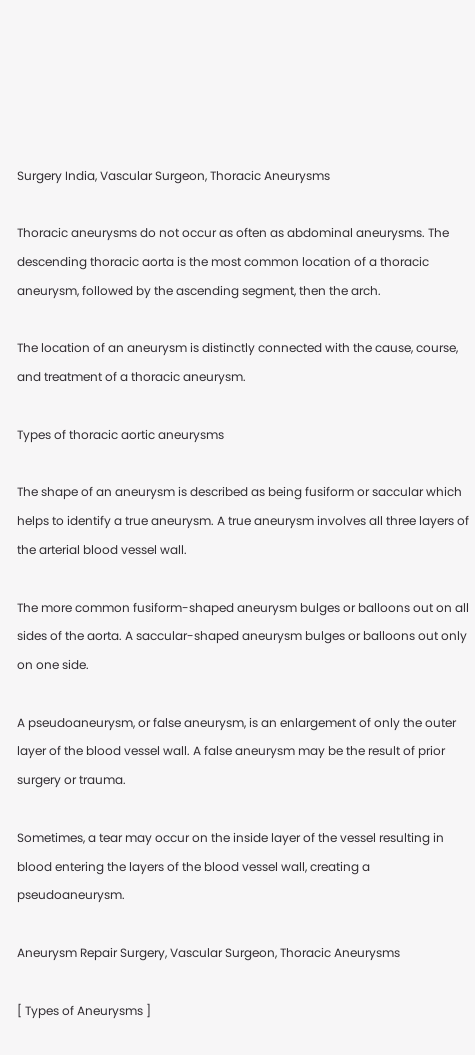Surgery India, Vascular Surgeon, Thoracic Aneurysms

Thoracic aneurysms do not occur as often as abdominal aneurysms. The descending thoracic aorta is the most common location of a thoracic aneurysm, followed by the ascending segment, then the arch.

The location of an aneurysm is distinctly connected with the cause, course, and treatment of a thoracic aneurysm.

Types of thoracic aortic aneurysms

The shape of an aneurysm is described as being fusiform or saccular which helps to identify a true aneurysm. A true aneurysm involves all three layers of the arterial blood vessel wall.

The more common fusiform-shaped aneurysm bulges or balloons out on all sides of the aorta. A saccular-shaped aneurysm bulges or balloons out only on one side.

A pseudoaneurysm, or false aneurysm, is an enlargement of only the outer layer of the blood vessel wall. A false aneurysm may be the result of prior surgery or trauma.

Sometimes, a tear may occur on the inside layer of the vessel resulting in blood entering the layers of the blood vessel wall, creating a pseudoaneurysm.

Aneurysm Repair Surgery, Vascular Surgeon, Thoracic Aneurysms

[ Types of Aneurysms ]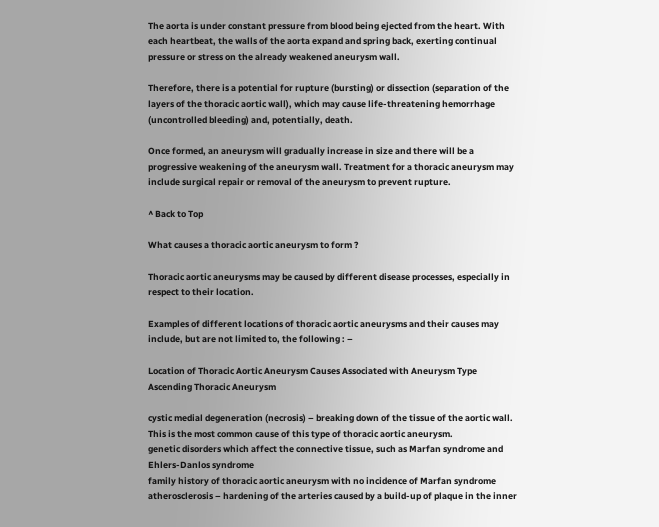The aorta is under constant pressure from blood being ejected from the heart. With each heartbeat, the walls of the aorta expand and spring back, exerting continual pressure or stress on the already weakened aneurysm wall.

Therefore, there is a potential for rupture (bursting) or dissection (separation of the layers of the thoracic aortic wall), which may cause life-threatening hemorrhage (uncontrolled bleeding) and, potentially, death.

Once formed, an aneurysm will gradually increase in size and there will be a progressive weakening of the aneurysm wall. Treatment for a thoracic aneurysm may include surgical repair or removal of the aneurysm to prevent rupture.

^ Back to Top

What causes a thoracic aortic aneurysm to form ?

Thoracic aortic aneurysms may be caused by different disease processes, especially in respect to their location.

Examples of different locations of thoracic aortic aneurysms and their causes may include, but are not limited to, the following : –

Location of Thoracic Aortic Aneurysm Causes Associated with Aneurysm Type
Ascending Thoracic Aneurysm

cystic medial degeneration (necrosis) – breaking down of the tissue of the aortic wall. This is the most common cause of this type of thoracic aortic aneurysm.
genetic disorders which affect the connective tissue, such as Marfan syndrome and Ehlers-Danlos syndrome
family history of thoracic aortic aneurysm with no incidence of Marfan syndrome
atherosclerosis – hardening of the arteries caused by a build-up of plaque in the inner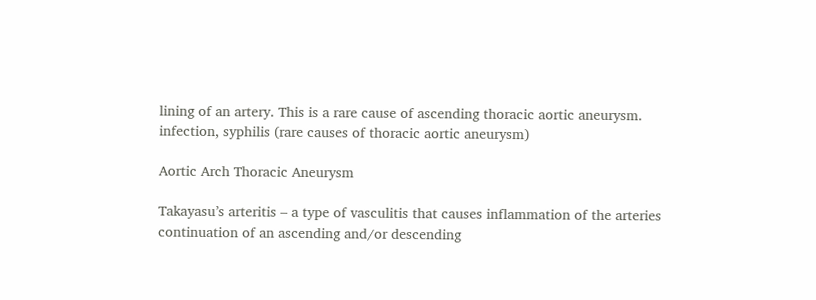lining of an artery. This is a rare cause of ascending thoracic aortic aneurysm.
infection, syphilis (rare causes of thoracic aortic aneurysm)

Aortic Arch Thoracic Aneurysm

Takayasu’s arteritis – a type of vasculitis that causes inflammation of the arteries
continuation of an ascending and/or descending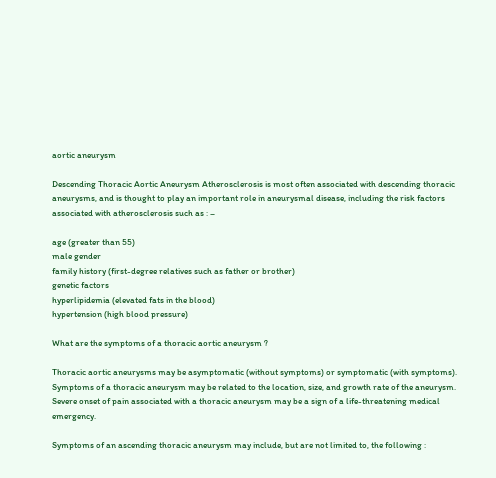aortic aneurysm

Descending Thoracic Aortic Aneurysm Atherosclerosis is most often associated with descending thoracic aneurysms, and is thought to play an important role in aneurysmal disease, including the risk factors associated with atherosclerosis such as : –

age (greater than 55)
male gender
family history (first-degree relatives such as father or brother)
genetic factors
hyperlipidemia (elevated fats in the blood)
hypertension (high blood pressure)

What are the symptoms of a thoracic aortic aneurysm ?

Thoracic aortic aneurysms may be asymptomatic (without symptoms) or symptomatic (with symptoms). Symptoms of a thoracic aneurysm may be related to the location, size, and growth rate of the aneurysm. Severe onset of pain associated with a thoracic aneurysm may be a sign of a life-threatening medical emergency.

Symptoms of an ascending thoracic aneurysm may include, but are not limited to, the following :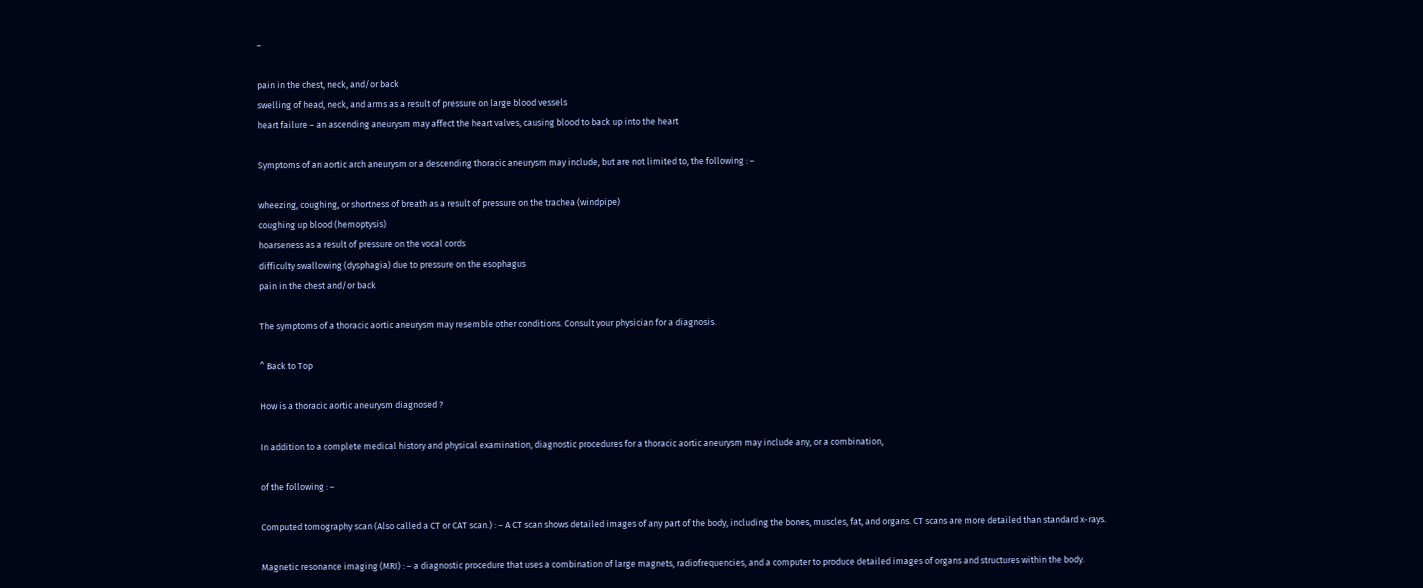–

pain in the chest, neck, and/or back
swelling of head, neck, and arms as a result of pressure on large blood vessels
heart failure – an ascending aneurysm may affect the heart valves, causing blood to back up into the heart

Symptoms of an aortic arch aneurysm or a descending thoracic aneurysm may include, but are not limited to, the following : –

wheezing, coughing, or shortness of breath as a result of pressure on the trachea (windpipe)
coughing up blood (hemoptysis)
hoarseness as a result of pressure on the vocal cords
difficulty swallowing (dysphagia) due to pressure on the esophagus
pain in the chest and/or back

The symptoms of a thoracic aortic aneurysm may resemble other conditions. Consult your physician for a diagnosis.

^ Back to Top

How is a thoracic aortic aneurysm diagnosed ?

In addition to a complete medical history and physical examination, diagnostic procedures for a thoracic aortic aneurysm may include any, or a combination,

of the following : –

Computed tomography scan (Also called a CT or CAT scan.) : – A CT scan shows detailed images of any part of the body, including the bones, muscles, fat, and organs. CT scans are more detailed than standard x-rays.

Magnetic resonance imaging (MRI) : – a diagnostic procedure that uses a combination of large magnets, radiofrequencies, and a computer to produce detailed images of organs and structures within the body.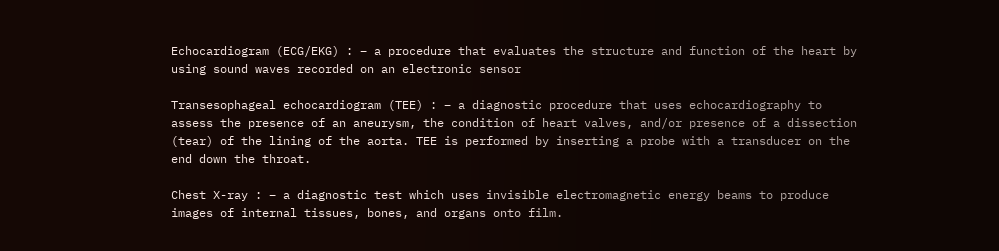Echocardiogram (ECG/EKG) : – a procedure that evaluates the structure and function of the heart by using sound waves recorded on an electronic sensor

Transesophageal echocardiogram (TEE) : – a diagnostic procedure that uses echocardiography to assess the presence of an aneurysm, the condition of heart valves, and/or presence of a dissection (tear) of the lining of the aorta. TEE is performed by inserting a probe with a transducer on the end down the throat.

Chest X-ray : – a diagnostic test which uses invisible electromagnetic energy beams to produce images of internal tissues, bones, and organs onto film.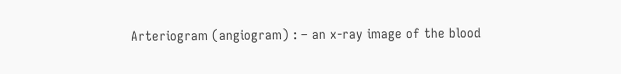Arteriogram (angiogram) : – an x-ray image of the blood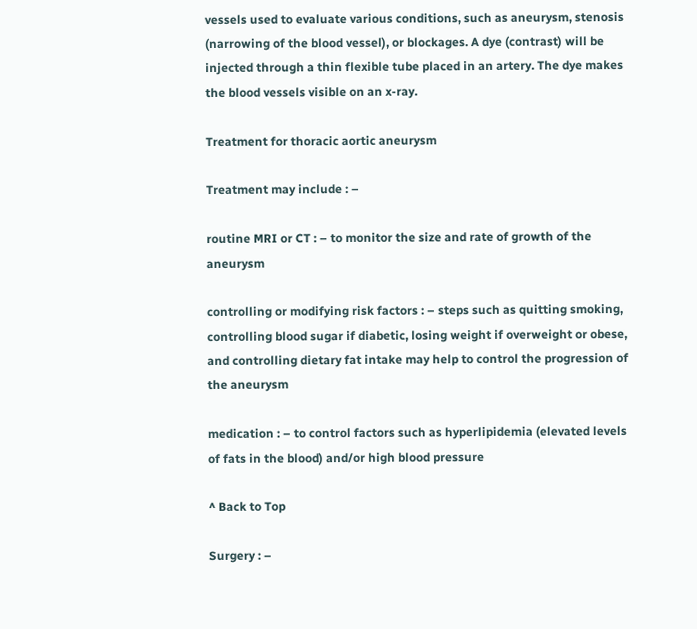vessels used to evaluate various conditions, such as aneurysm, stenosis (narrowing of the blood vessel), or blockages. A dye (contrast) will be injected through a thin flexible tube placed in an artery. The dye makes the blood vessels visible on an x-ray.

Treatment for thoracic aortic aneurysm

Treatment may include : –

routine MRI or CT : – to monitor the size and rate of growth of the aneurysm

controlling or modifying risk factors : – steps such as quitting smoking, controlling blood sugar if diabetic, losing weight if overweight or obese, and controlling dietary fat intake may help to control the progression of the aneurysm

medication : – to control factors such as hyperlipidemia (elevated levels of fats in the blood) and/or high blood pressure

^ Back to Top

Surgery : –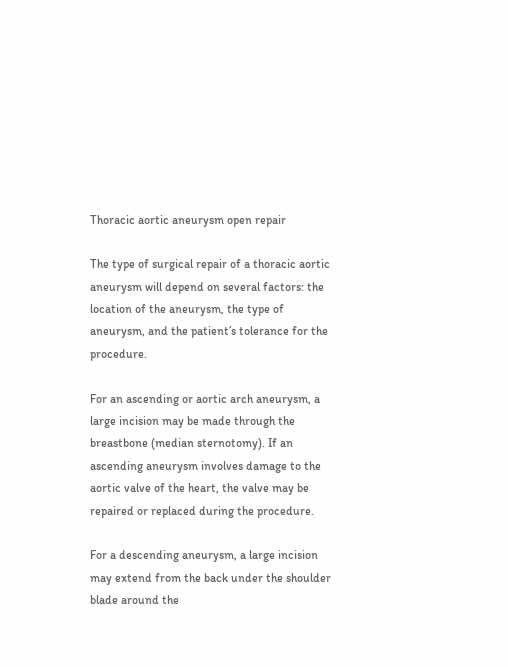Thoracic aortic aneurysm open repair

The type of surgical repair of a thoracic aortic aneurysm will depend on several factors: the location of the aneurysm, the type of aneurysm, and the patient’s tolerance for the procedure.

For an ascending or aortic arch aneurysm, a large incision may be made through the breastbone (median sternotomy). If an ascending aneurysm involves damage to the aortic valve of the heart, the valve may be repaired or replaced during the procedure.

For a descending aneurysm, a large incision may extend from the back under the shoulder blade around the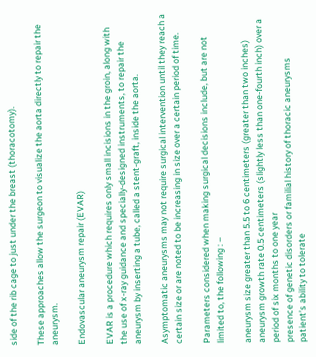side of the rib cage to just under the breast (thoracotomy).

These approaches allow the surgeon to visualize the aorta directly to repair the aneurysm.

Endovascular aneurysm repair (EVAR)

EVAR is a procedure which requires only small incisions in the groin, along with the use of x-ray guidance and specially-designed instruments, to repair the aneurysm by inserting a tube, called a stent-graft, inside the aorta.

Asymptomatic aneurysms may not require surgical intervention until they reach a certain size or are noted to be increasing in size over a certain period of time.

Parameters considered when making surgical decisions include, but are not limited to, the following : –

aneurysm size greater than 5.5 to 6 centimeters (greater than two inches)
aneurysm growth rate 0.5 centimeters (slightly less than one-fourth inch) over a period of six months to one year
presence of genetic disorders or familial history of thoracic aneurysms
patient’s ability to tolerate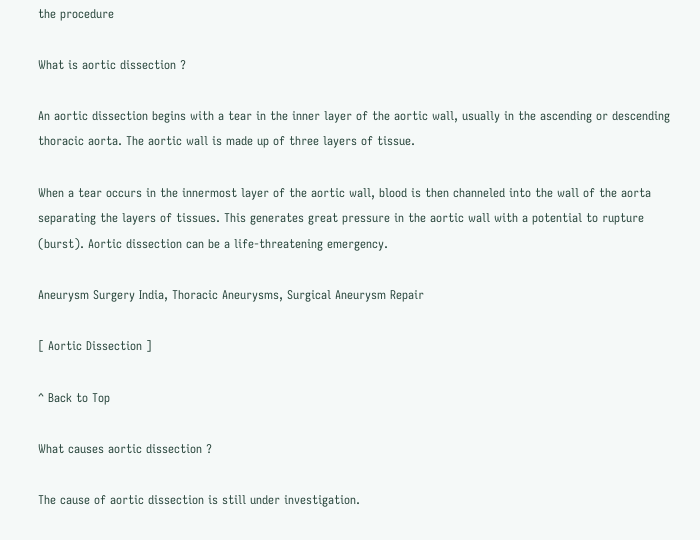the procedure

What is aortic dissection ?

An aortic dissection begins with a tear in the inner layer of the aortic wall, usually in the ascending or descending thoracic aorta. The aortic wall is made up of three layers of tissue.

When a tear occurs in the innermost layer of the aortic wall, blood is then channeled into the wall of the aorta separating the layers of tissues. This generates great pressure in the aortic wall with a potential to rupture (burst). Aortic dissection can be a life-threatening emergency.

Aneurysm Surgery India, Thoracic Aneurysms, Surgical Aneurysm Repair

[ Aortic Dissection ]

^ Back to Top

What causes aortic dissection ?

The cause of aortic dissection is still under investigation.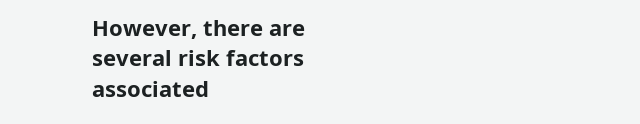However, there are several risk factors associated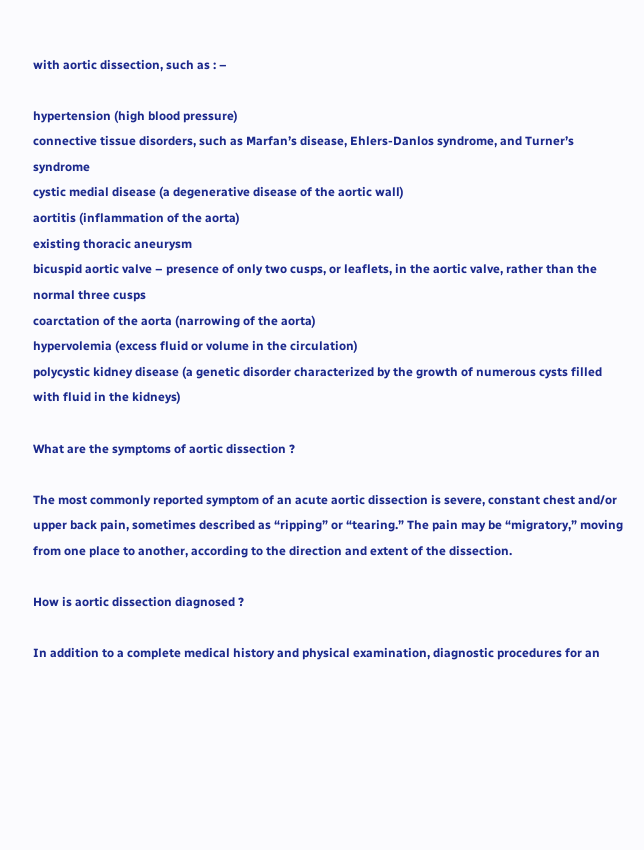with aortic dissection, such as : –

hypertension (high blood pressure)
connective tissue disorders, such as Marfan’s disease, Ehlers-Danlos syndrome, and Turner’s syndrome
cystic medial disease (a degenerative disease of the aortic wall)
aortitis (inflammation of the aorta)
existing thoracic aneurysm
bicuspid aortic valve – presence of only two cusps, or leaflets, in the aortic valve, rather than the normal three cusps
coarctation of the aorta (narrowing of the aorta)
hypervolemia (excess fluid or volume in the circulation)
polycystic kidney disease (a genetic disorder characterized by the growth of numerous cysts filled with fluid in the kidneys)

What are the symptoms of aortic dissection ?

The most commonly reported symptom of an acute aortic dissection is severe, constant chest and/or upper back pain, sometimes described as “ripping” or “tearing.” The pain may be “migratory,” moving from one place to another, according to the direction and extent of the dissection.

How is aortic dissection diagnosed ?

In addition to a complete medical history and physical examination, diagnostic procedures for an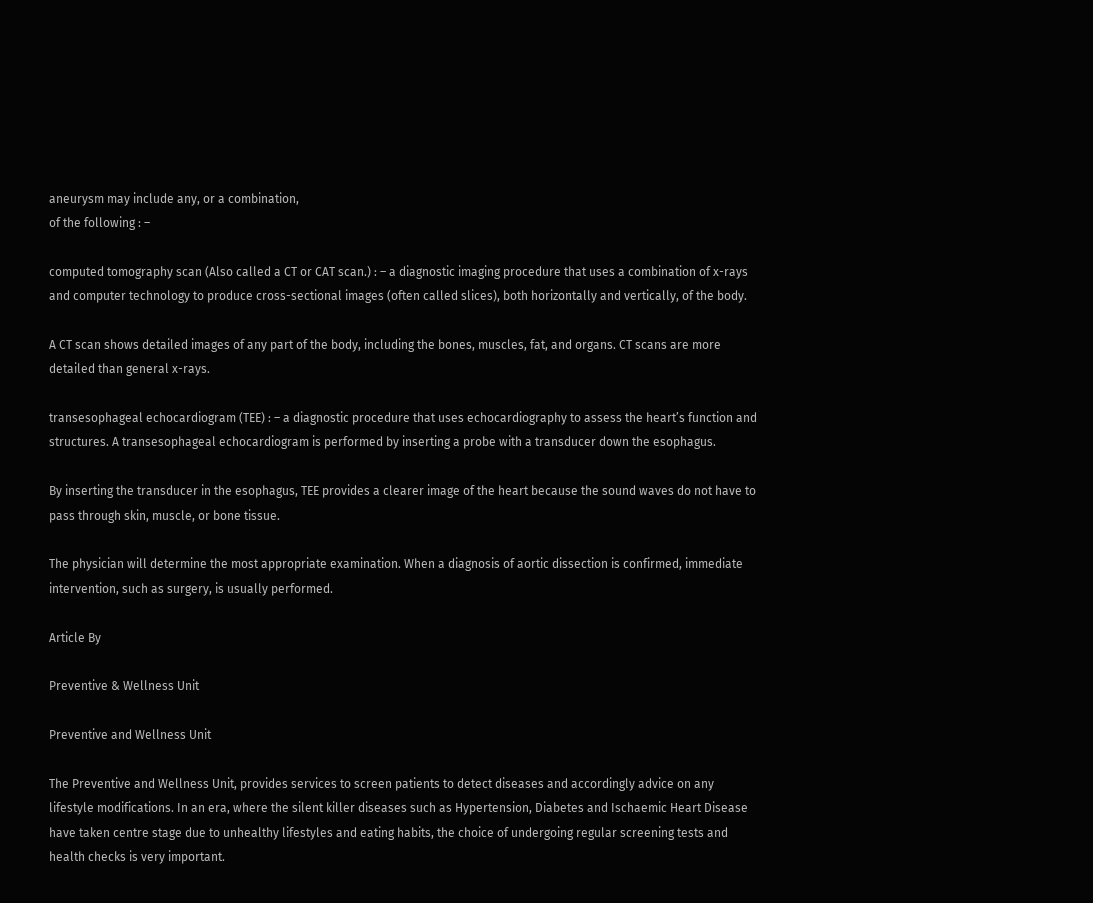aneurysm may include any, or a combination,
of the following : –

computed tomography scan (Also called a CT or CAT scan.) : – a diagnostic imaging procedure that uses a combination of x-rays and computer technology to produce cross-sectional images (often called slices), both horizontally and vertically, of the body.

A CT scan shows detailed images of any part of the body, including the bones, muscles, fat, and organs. CT scans are more detailed than general x-rays.

transesophageal echocardiogram (TEE) : – a diagnostic procedure that uses echocardiography to assess the heart’s function and structures. A transesophageal echocardiogram is performed by inserting a probe with a transducer down the esophagus.

By inserting the transducer in the esophagus, TEE provides a clearer image of the heart because the sound waves do not have to pass through skin, muscle, or bone tissue.

The physician will determine the most appropriate examination. When a diagnosis of aortic dissection is confirmed, immediate intervention, such as surgery, is usually performed.

Article By

Preventive & Wellness Unit

Preventive and Wellness Unit

The Preventive and Wellness Unit, provides services to screen patients to detect diseases and accordingly advice on any lifestyle modifications. In an era, where the silent killer diseases such as Hypertension, Diabetes and Ischaemic Heart Disease have taken centre stage due to unhealthy lifestyles and eating habits, the choice of undergoing regular screening tests and health checks is very important.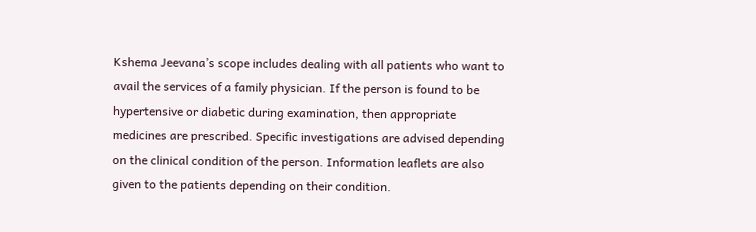Kshema Jeevana’s scope includes dealing with all patients who want to avail the services of a family physician. If the person is found to be hypertensive or diabetic during examination, then appropriate medicines are prescribed. Specific investigations are advised depending on the clinical condition of the person. Information leaflets are also given to the patients depending on their condition.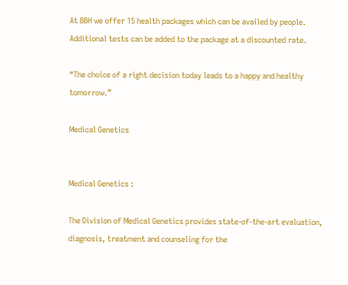At BBH we offer 15 health packages which can be availed by people. Additional tests can be added to the package at a discounted rate.

“The choice of a right decision today leads to a happy and healthy tomorrow.”

Medical Genetics


Medical Genetics :

The Division of Medical Genetics provides state-of-the-art evaluation, diagnosis, treatment and counseling for the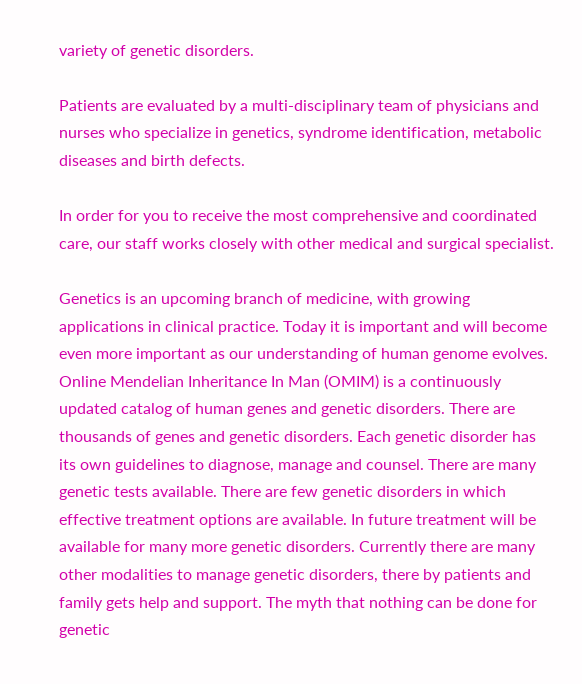variety of genetic disorders.

Patients are evaluated by a multi-disciplinary team of physicians and nurses who specialize in genetics, syndrome identification, metabolic diseases and birth defects.

In order for you to receive the most comprehensive and coordinated care, our staff works closely with other medical and surgical specialist.

Genetics is an upcoming branch of medicine, with growing applications in clinical practice. Today it is important and will become even more important as our understanding of human genome evolves. Online Mendelian Inheritance In Man (OMIM) is a continuously updated catalog of human genes and genetic disorders. There are thousands of genes and genetic disorders. Each genetic disorder has its own guidelines to diagnose, manage and counsel. There are many genetic tests available. There are few genetic disorders in which effective treatment options are available. In future treatment will be available for many more genetic disorders. Currently there are many other modalities to manage genetic disorders, there by patients and family gets help and support. The myth that nothing can be done for genetic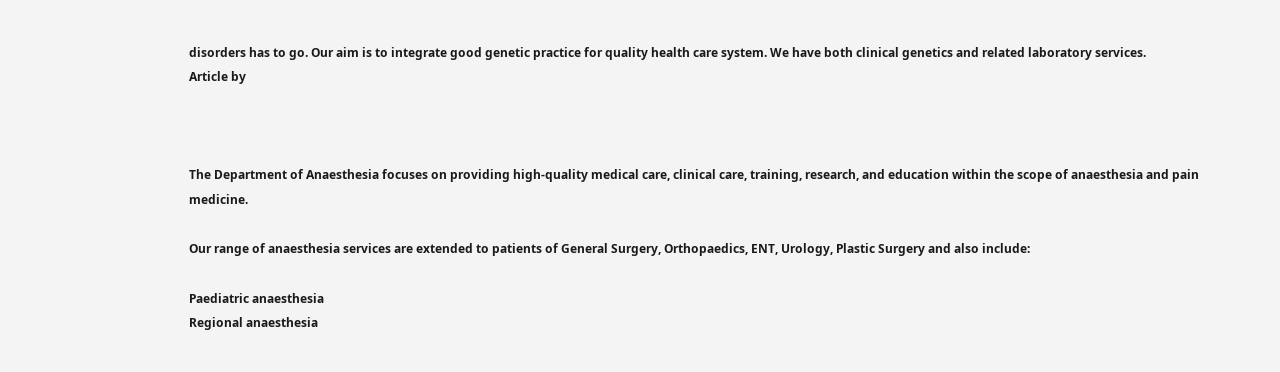disorders has to go. Our aim is to integrate good genetic practice for quality health care system. We have both clinical genetics and related laboratory services.
Article by



The Department of Anaesthesia focuses on providing high-quality medical care, clinical care, training, research, and education within the scope of anaesthesia and pain medicine.

Our range of anaesthesia services are extended to patients of General Surgery, Orthopaedics, ENT, Urology, Plastic Surgery and also include:

Paediatric anaesthesia
Regional anaesthesia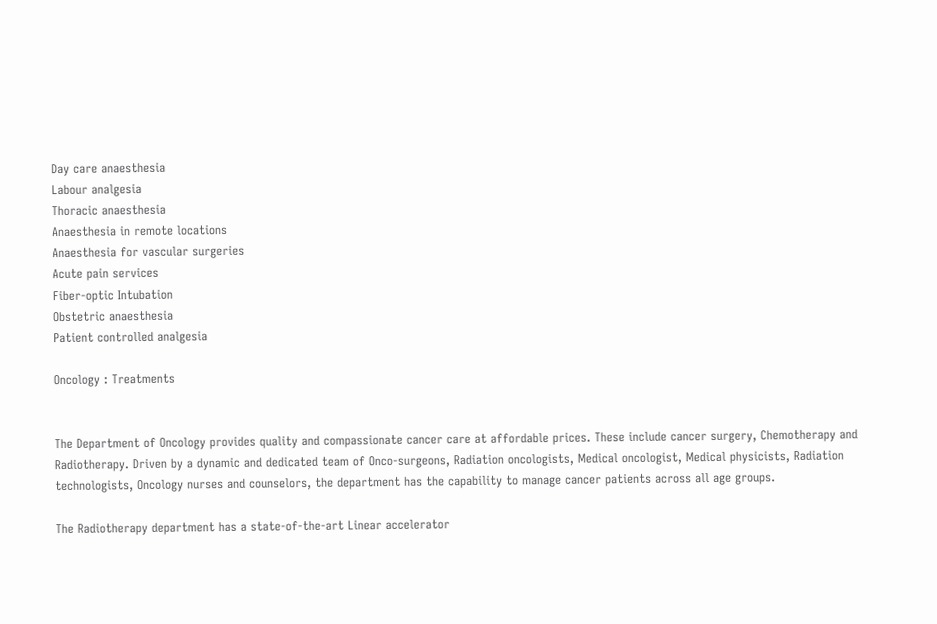Day care anaesthesia
Labour analgesia
Thoracic anaesthesia
Anaesthesia in remote locations
Anaesthesia for vascular surgeries
Acute pain services
Fiber-optic Intubation
Obstetric anaesthesia
Patient controlled analgesia

Oncology : Treatments


The Department of Oncology provides quality and compassionate cancer care at affordable prices. These include cancer surgery, Chemotherapy and Radiotherapy. Driven by a dynamic and dedicated team of Onco-surgeons, Radiation oncologists, Medical oncologist, Medical physicists, Radiation technologists, Oncology nurses and counselors, the department has the capability to manage cancer patients across all age groups.

The Radiotherapy department has a state-of-the-art Linear accelerator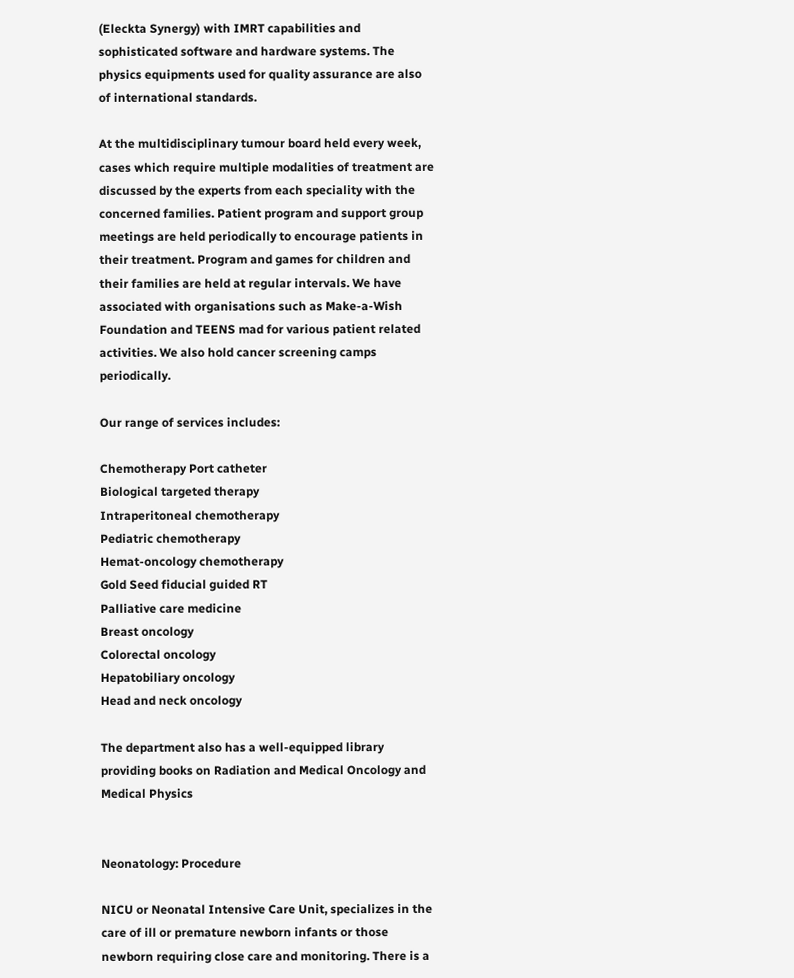(Eleckta Synergy) with IMRT capabilities and sophisticated software and hardware systems. The physics equipments used for quality assurance are also of international standards.

At the multidisciplinary tumour board held every week, cases which require multiple modalities of treatment are discussed by the experts from each speciality with the concerned families. Patient program and support group meetings are held periodically to encourage patients in their treatment. Program and games for children and their families are held at regular intervals. We have associated with organisations such as Make-a-Wish Foundation and TEENS mad for various patient related activities. We also hold cancer screening camps periodically.

Our range of services includes:

Chemotherapy Port catheter
Biological targeted therapy
Intraperitoneal chemotherapy
Pediatric chemotherapy
Hemat-oncology chemotherapy
Gold Seed fiducial guided RT
Palliative care medicine
Breast oncology
Colorectal oncology
Hepatobiliary oncology
Head and neck oncology

The department also has a well-equipped library providing books on Radiation and Medical Oncology and Medical Physics


Neonatology: Procedure

NICU or Neonatal Intensive Care Unit, specializes in the care of ill or premature newborn infants or those newborn requiring close care and monitoring. There is a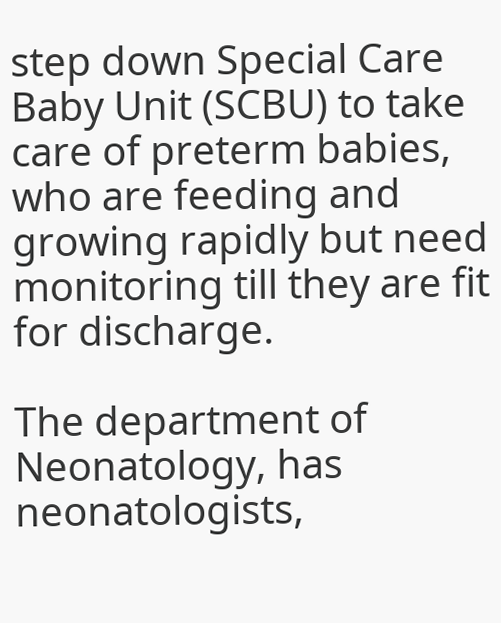step down Special Care Baby Unit (SCBU) to take care of preterm babies, who are feeding and growing rapidly but need monitoring till they are fit for discharge.

The department of Neonatology, has neonatologists,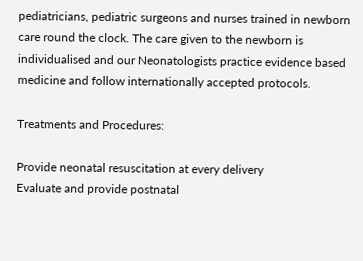pediatricians, pediatric surgeons and nurses trained in newborn care round the clock. The care given to the newborn is individualised and our Neonatologists practice evidence based medicine and follow internationally accepted protocols.

Treatments and Procedures:

Provide neonatal resuscitation at every delivery
Evaluate and provide postnatal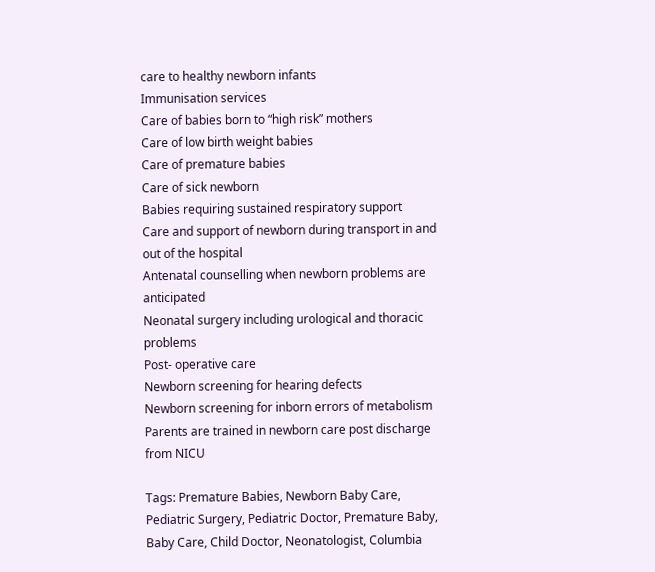care to healthy newborn infants
Immunisation services
Care of babies born to “high risk” mothers
Care of low birth weight babies
Care of premature babies
Care of sick newborn
Babies requiring sustained respiratory support
Care and support of newborn during transport in and out of the hospital
Antenatal counselling when newborn problems are anticipated
Neonatal surgery including urological and thoracic problems
Post- operative care
Newborn screening for hearing defects
Newborn screening for inborn errors of metabolism
Parents are trained in newborn care post discharge from NICU

Tags: Premature Babies, Newborn Baby Care, Pediatric Surgery, Pediatric Doctor, Premature Baby, Baby Care, Child Doctor, Neonatologist, Columbia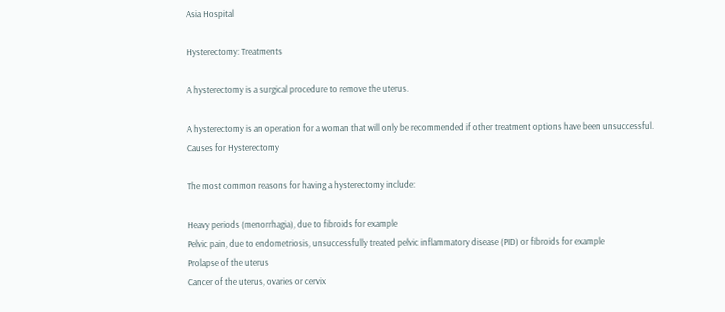Asia Hospital

Hysterectomy: Treatments

A hysterectomy is a surgical procedure to remove the uterus.

A hysterectomy is an operation for a woman that will only be recommended if other treatment options have been unsuccessful.
Causes for Hysterectomy

The most common reasons for having a hysterectomy include:

Heavy periods (menorrhagia), due to fibroids for example
Pelvic pain, due to endometriosis, unsuccessfully treated pelvic inflammatory disease (PID) or fibroids for example
Prolapse of the uterus
Cancer of the uterus, ovaries or cervix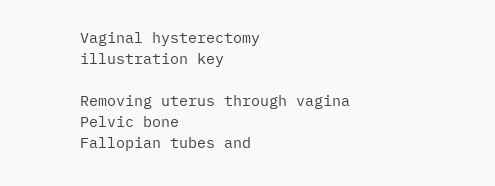Vaginal hysterectomy illustration key

Removing uterus through vagina
Pelvic bone
Fallopian tubes and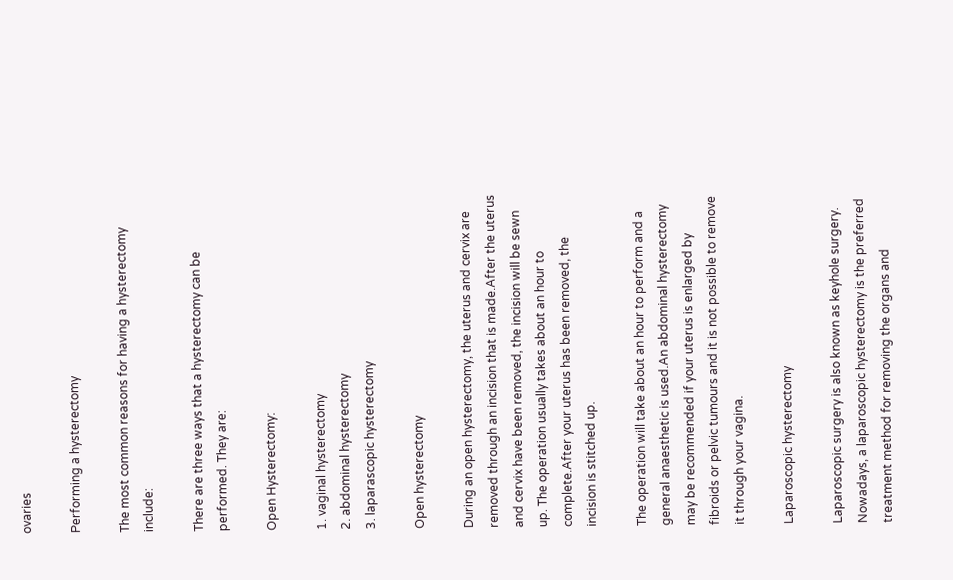ovaries

Performing a hysterectomy

The most common reasons for having a hysterectomy include:

There are three ways that a hysterectomy can be performed. They are:

Open Hysterectomy:

1. vaginal hysterectomy
2. abdominal hysterectomy
3. laparascopic hysterectomy

Open hysterectomy

During an open hysterectomy, the uterus and cervix are removed through an incision that is made.After the uterus and cervix have been removed, the incision will be sewn up. The operation usually takes about an hour to complete.After your uterus has been removed, the incision is stitched up.

The operation will take about an hour to perform and a general anaesthetic is used.An abdominal hysterectomy may be recommended if your uterus is enlarged by fibroids or pelvic tumours and it is not possible to remove it through your vagina.

Laparoscopic hysterectomy

Laparoscopic surgery is also known as keyhole surgery. Nowadays, a laparoscopic hysterectomy is the preferred treatment method for removing the organs and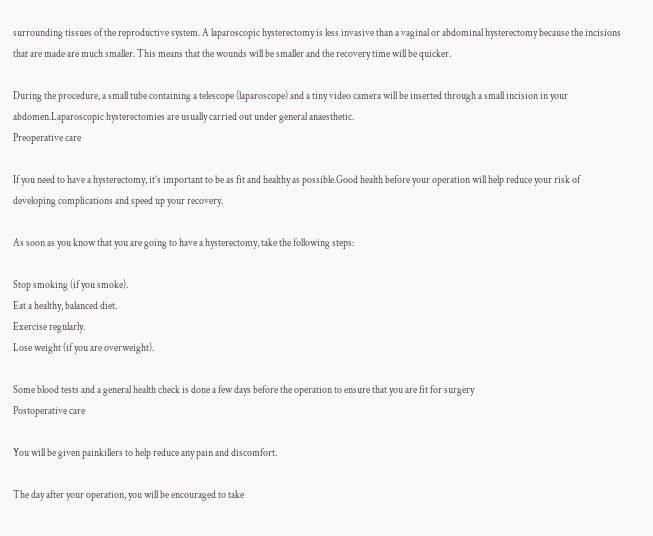surrounding tissues of the reproductive system. A laparoscopic hysterectomy is less invasive than a vaginal or abdominal hysterectomy because the incisions that are made are much smaller. This means that the wounds will be smaller and the recovery time will be quicker.

During the procedure, a small tube containing a telescope (laparoscope) and a tiny video camera will be inserted through a small incision in your abdomen.Laparoscopic hysterectomies are usually carried out under general anaesthetic.
Preoperative care

If you need to have a hysterectomy, it’s important to be as fit and healthy as possible.Good health before your operation will help reduce your risk of developing complications and speed up your recovery.

As soon as you know that you are going to have a hysterectomy, take the following steps:

Stop smoking (if you smoke).
Eat a healthy, balanced diet.
Exercise regularly.
Lose weight (if you are overweight).

Some blood tests and a general health check is done a few days before the operation to ensure that you are fit for surgery
Postoperative care

You will be given painkillers to help reduce any pain and discomfort.

The day after your operation, you will be encouraged to take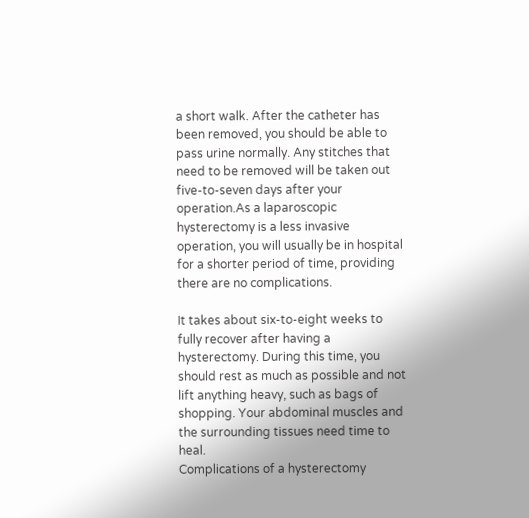a short walk. After the catheter has been removed, you should be able to pass urine normally. Any stitches that need to be removed will be taken out five-to-seven days after your operation.As a laparoscopic hysterectomy is a less invasive operation, you will usually be in hospital for a shorter period of time, providing there are no complications.

It takes about six-to-eight weeks to fully recover after having a hysterectomy. During this time, you should rest as much as possible and not lift anything heavy, such as bags of shopping. Your abdominal muscles and the surrounding tissues need time to heal.
Complications of a hysterectomy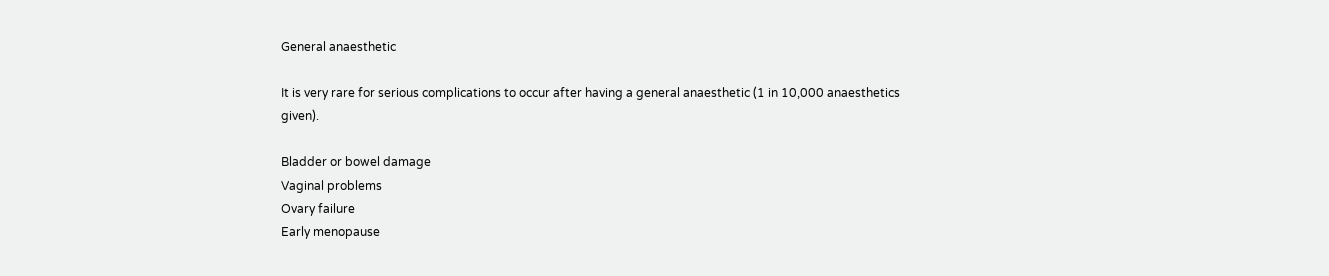General anaesthetic

It is very rare for serious complications to occur after having a general anaesthetic (1 in 10,000 anaesthetics given).

Bladder or bowel damage
Vaginal problems
Ovary failure
Early menopause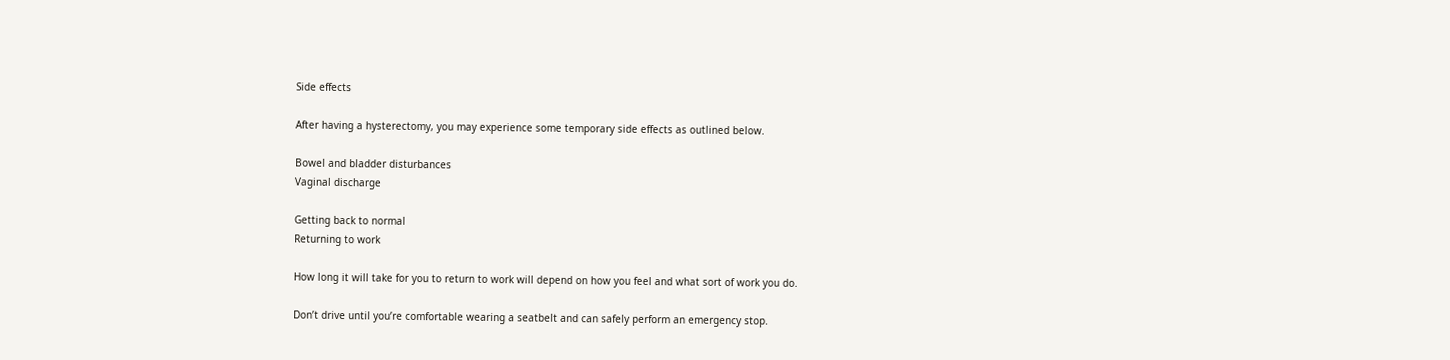Side effects

After having a hysterectomy, you may experience some temporary side effects as outlined below.

Bowel and bladder disturbances
Vaginal discharge

Getting back to normal
Returning to work

How long it will take for you to return to work will depend on how you feel and what sort of work you do.

Don’t drive until you’re comfortable wearing a seatbelt and can safely perform an emergency stop.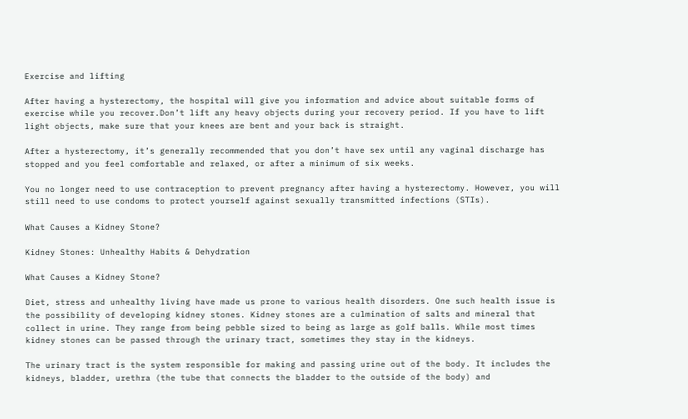Exercise and lifting

After having a hysterectomy, the hospital will give you information and advice about suitable forms of exercise while you recover.Don’t lift any heavy objects during your recovery period. If you have to lift light objects, make sure that your knees are bent and your back is straight.

After a hysterectomy, it’s generally recommended that you don’t have sex until any vaginal discharge has stopped and you feel comfortable and relaxed, or after a minimum of six weeks.

You no longer need to use contraception to prevent pregnancy after having a hysterectomy. However, you will still need to use condoms to protect yourself against sexually transmitted infections (STIs).

What Causes a Kidney Stone?

Kidney Stones: Unhealthy Habits & Dehydration

What Causes a Kidney Stone?

Diet, stress and unhealthy living have made us prone to various health disorders. One such health issue is the possibility of developing kidney stones. Kidney stones are a culmination of salts and mineral that collect in urine. They range from being pebble sized to being as large as golf balls. While most times kidney stones can be passed through the urinary tract, sometimes they stay in the kidneys.

The urinary tract is the system responsible for making and passing urine out of the body. It includes the kidneys, bladder, urethra (the tube that connects the bladder to the outside of the body) and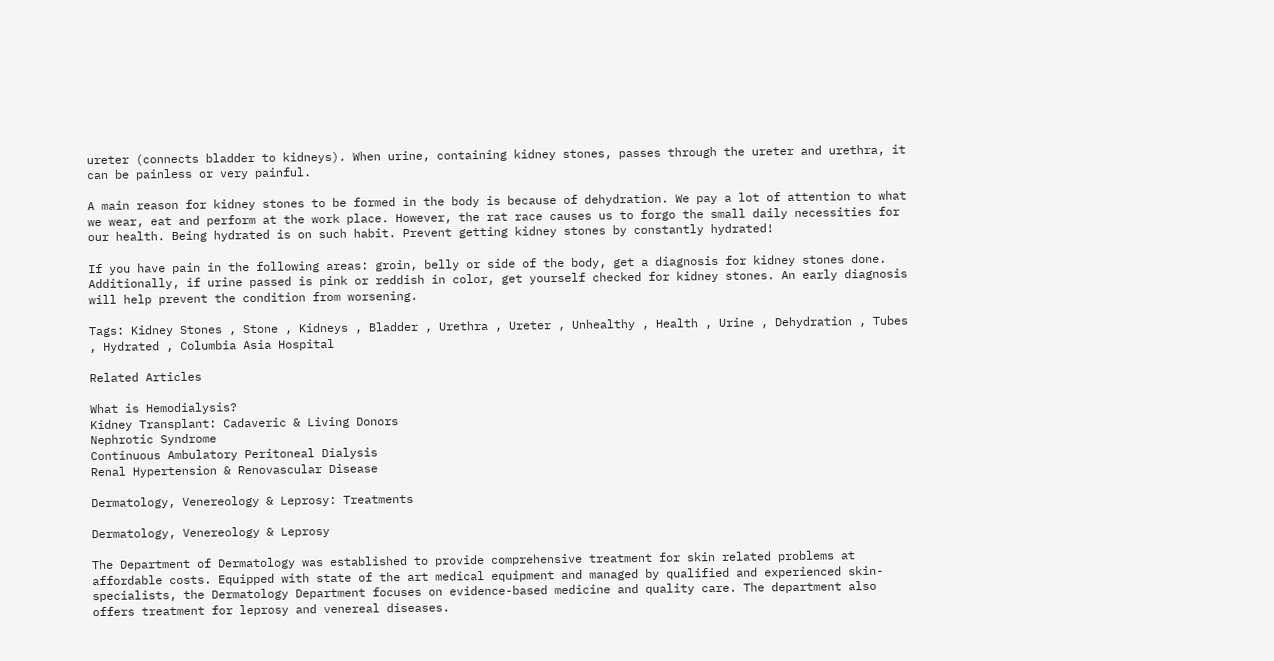ureter (connects bladder to kidneys). When urine, containing kidney stones, passes through the ureter and urethra, it can be painless or very painful.

A main reason for kidney stones to be formed in the body is because of dehydration. We pay a lot of attention to what we wear, eat and perform at the work place. However, the rat race causes us to forgo the small daily necessities for our health. Being hydrated is on such habit. Prevent getting kidney stones by constantly hydrated!

If you have pain in the following areas: groin, belly or side of the body, get a diagnosis for kidney stones done. Additionally, if urine passed is pink or reddish in color, get yourself checked for kidney stones. An early diagnosis will help prevent the condition from worsening.

Tags: Kidney Stones , Stone , Kidneys , Bladder , Urethra , Ureter , Unhealthy , Health , Urine , Dehydration , Tubes , Hydrated , Columbia Asia Hospital

Related Articles

What is Hemodialysis?
Kidney Transplant: Cadaveric & Living Donors
Nephrotic Syndrome
Continuous Ambulatory Peritoneal Dialysis
Renal Hypertension & Renovascular Disease

Dermatology, Venereology & Leprosy: Treatments

Dermatology, Venereology & Leprosy

The Department of Dermatology was established to provide comprehensive treatment for skin related problems at affordable costs. Equipped with state of the art medical equipment and managed by qualified and experienced skin-specialists, the Dermatology Department focuses on evidence-based medicine and quality care. The department also offers treatment for leprosy and venereal diseases.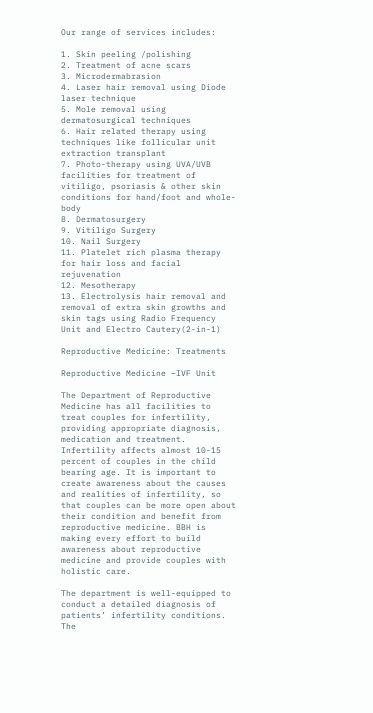Our range of services includes:

1. Skin peeling /polishing
2. Treatment of acne scars
3. Microdermabrasion
4. Laser hair removal using Diode laser technique
5. Mole removal using dermatosurgical techniques
6. Hair related therapy using techniques like follicular unit extraction transplant
7. Photo-therapy using UVA/UVB facilities for treatment of vitiligo, psoriasis & other skin conditions for hand/foot and whole-body
8. Dermatosurgery
9. Vitiligo Surgery
10. Nail Surgery
11. Platelet rich plasma therapy for hair loss and facial rejuvenation
12. Mesotherapy
13. Electrolysis hair removal and removal of extra skin growths and skin tags using Radio Frequency Unit and Electro Cautery(2-in-1)

Reproductive Medicine: Treatments

Reproductive Medicine –IVF Unit

The Department of Reproductive Medicine has all facilities to treat couples for infertility, providing appropriate diagnosis, medication and treatment. Infertility affects almost 10-15 percent of couples in the child bearing age. It is important to create awareness about the causes and realities of infertility, so that couples can be more open about their condition and benefit from reproductive medicine. BBH is making every effort to build awareness about reproductive medicine and provide couples with holistic care.

The department is well-equipped to conduct a detailed diagnosis of patients’ infertility conditions. The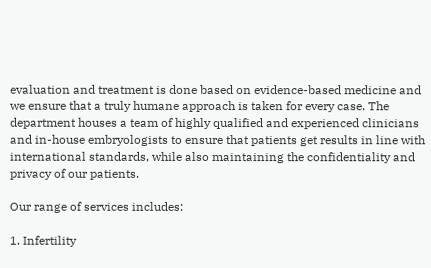evaluation and treatment is done based on evidence-based medicine and we ensure that a truly humane approach is taken for every case. The department houses a team of highly qualified and experienced clinicians and in-house embryologists to ensure that patients get results in line with international standards, while also maintaining the confidentiality and privacy of our patients.

Our range of services includes:

1. Infertility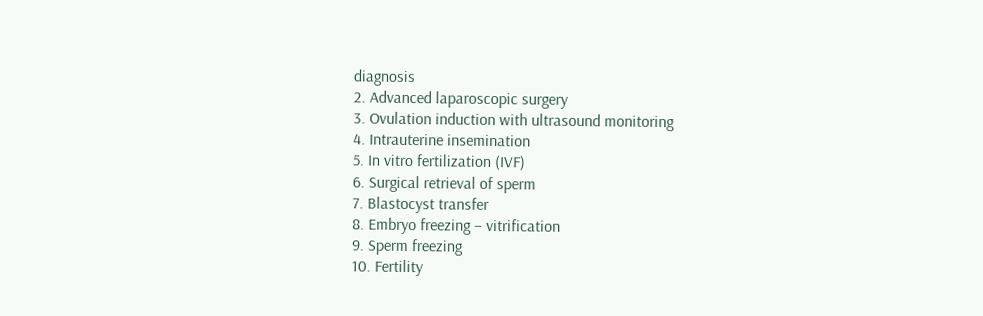diagnosis
2. Advanced laparoscopic surgery
3. Ovulation induction with ultrasound monitoring
4. Intrauterine insemination
5. In vitro fertilization (IVF)
6. Surgical retrieval of sperm
7. Blastocyst transfer
8. Embryo freezing – vitrification
9. Sperm freezing
10. Fertility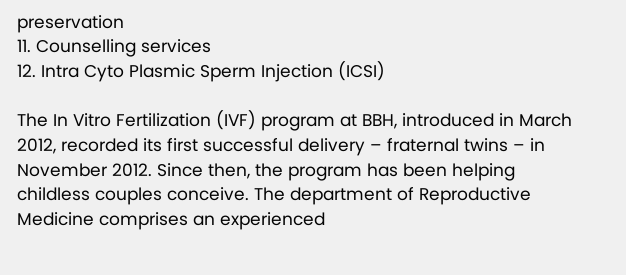preservation
11. Counselling services
12. Intra Cyto Plasmic Sperm Injection (ICSI)

The In Vitro Fertilization (IVF) program at BBH, introduced in March 2012, recorded its first successful delivery – fraternal twins – in November 2012. Since then, the program has been helping childless couples conceive. The department of Reproductive Medicine comprises an experienced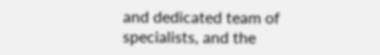and dedicated team of specialists, and the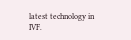latest technology in IVF.